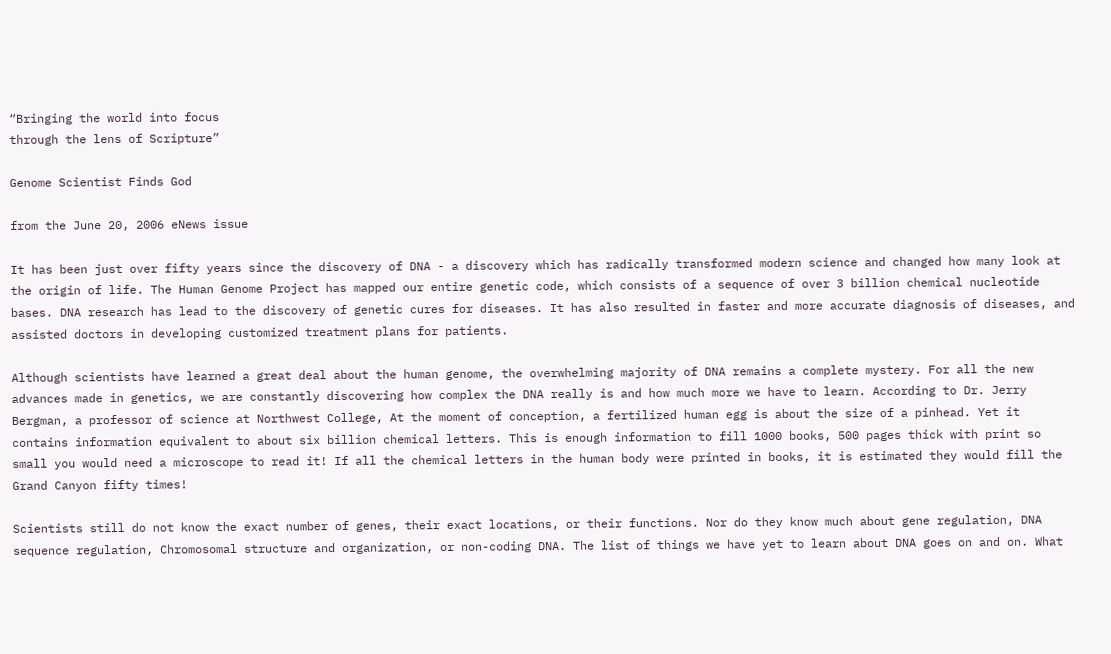“Bringing the world into focus
through the lens of Scripture”

Genome Scientist Finds God

from the June 20, 2006 eNews issue

It has been just over fifty years since the discovery of DNA - a discovery which has radically transformed modern science and changed how many look at the origin of life. The Human Genome Project has mapped our entire genetic code, which consists of a sequence of over 3 billion chemical nucleotide bases. DNA research has lead to the discovery of genetic cures for diseases. It has also resulted in faster and more accurate diagnosis of diseases, and assisted doctors in developing customized treatment plans for patients.

Although scientists have learned a great deal about the human genome, the overwhelming majority of DNA remains a complete mystery. For all the new advances made in genetics, we are constantly discovering how complex the DNA really is and how much more we have to learn. According to Dr. Jerry Bergman, a professor of science at Northwest College, At the moment of conception, a fertilized human egg is about the size of a pinhead. Yet it contains information equivalent to about six billion chemical letters. This is enough information to fill 1000 books, 500 pages thick with print so small you would need a microscope to read it! If all the chemical letters in the human body were printed in books, it is estimated they would fill the Grand Canyon fifty times!

Scientists still do not know the exact number of genes, their exact locations, or their functions. Nor do they know much about gene regulation, DNA sequence regulation, Chromosomal structure and organization, or non-coding DNA. The list of things we have yet to learn about DNA goes on and on. What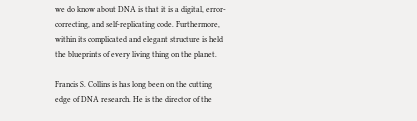we do know about DNA is that it is a digital, error-correcting, and self-replicating code. Furthermore, within its complicated and elegant structure is held the blueprints of every living thing on the planet.

Francis S. Collins is has long been on the cutting edge of DNA research. He is the director of the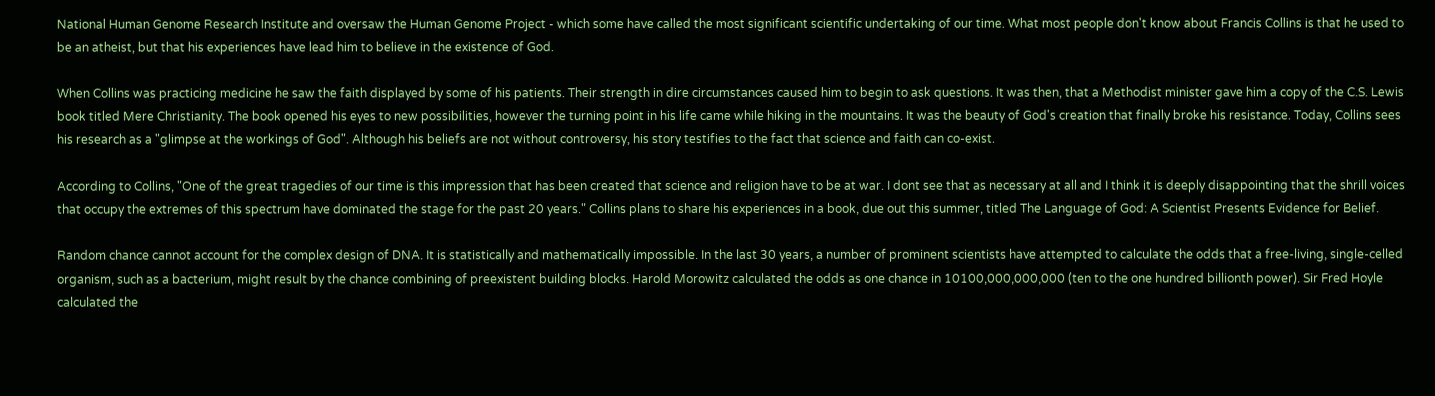National Human Genome Research Institute and oversaw the Human Genome Project - which some have called the most significant scientific undertaking of our time. What most people don't know about Francis Collins is that he used to be an atheist, but that his experiences have lead him to believe in the existence of God.

When Collins was practicing medicine he saw the faith displayed by some of his patients. Their strength in dire circumstances caused him to begin to ask questions. It was then, that a Methodist minister gave him a copy of the C.S. Lewis book titled Mere Christianity. The book opened his eyes to new possibilities, however the turning point in his life came while hiking in the mountains. It was the beauty of God's creation that finally broke his resistance. Today, Collins sees his research as a "glimpse at the workings of God". Although his beliefs are not without controversy, his story testifies to the fact that science and faith can co-exist.

According to Collins, "One of the great tragedies of our time is this impression that has been created that science and religion have to be at war. I dont see that as necessary at all and I think it is deeply disappointing that the shrill voices that occupy the extremes of this spectrum have dominated the stage for the past 20 years." Collins plans to share his experiences in a book, due out this summer, titled The Language of God: A Scientist Presents Evidence for Belief.

Random chance cannot account for the complex design of DNA. It is statistically and mathematically impossible. In the last 30 years, a number of prominent scientists have attempted to calculate the odds that a free-living, single-celled organism, such as a bacterium, might result by the chance combining of preexistent building blocks. Harold Morowitz calculated the odds as one chance in 10100,000,000,000 (ten to the one hundred billionth power). Sir Fred Hoyle calculated the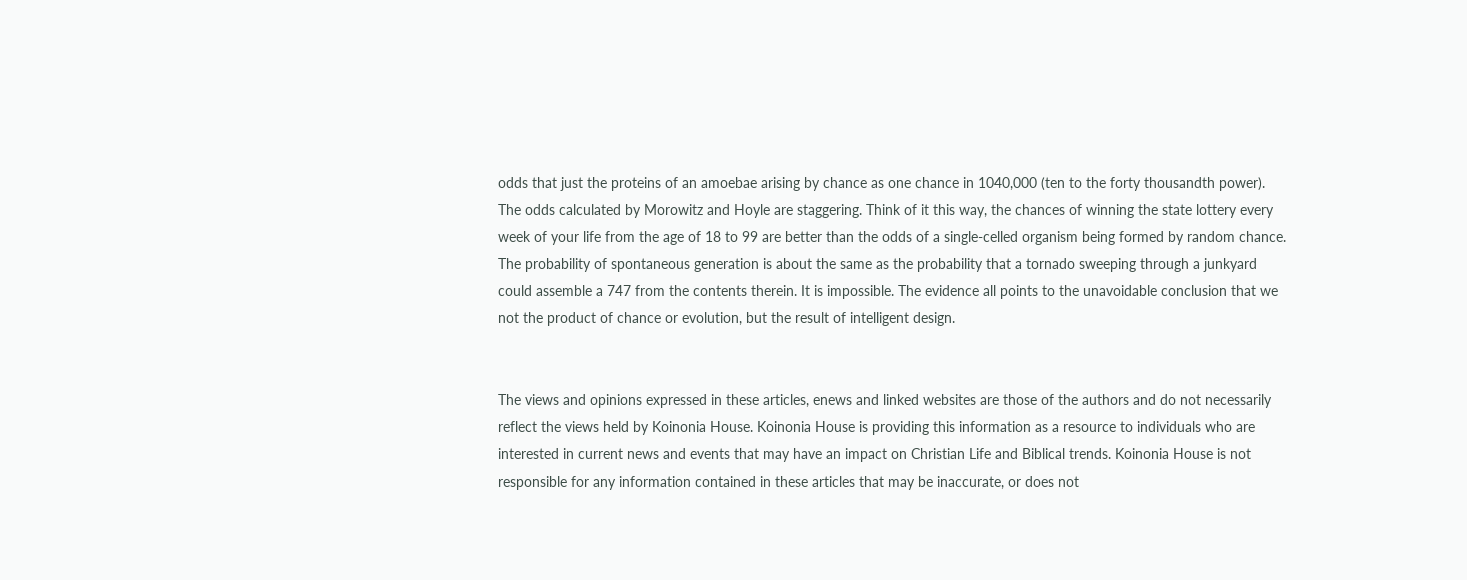odds that just the proteins of an amoebae arising by chance as one chance in 1040,000 (ten to the forty thousandth power). The odds calculated by Morowitz and Hoyle are staggering. Think of it this way, the chances of winning the state lottery every week of your life from the age of 18 to 99 are better than the odds of a single-celled organism being formed by random chance. The probability of spontaneous generation is about the same as the probability that a tornado sweeping through a junkyard could assemble a 747 from the contents therein. It is impossible. The evidence all points to the unavoidable conclusion that we not the product of chance or evolution, but the result of intelligent design.


The views and opinions expressed in these articles, enews and linked websites are those of the authors and do not necessarily reflect the views held by Koinonia House. Koinonia House is providing this information as a resource to individuals who are interested in current news and events that may have an impact on Christian Life and Biblical trends. Koinonia House is not responsible for any information contained in these articles that may be inaccurate, or does not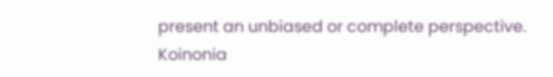present an unbiased or complete perspective. Koinonia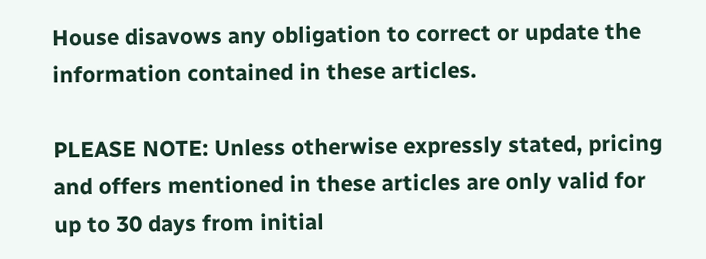House disavows any obligation to correct or update the information contained in these articles.

PLEASE NOTE: Unless otherwise expressly stated, pricing and offers mentioned in these articles are only valid for up to 30 days from initial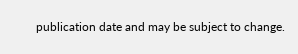publication date and may be subject to change.